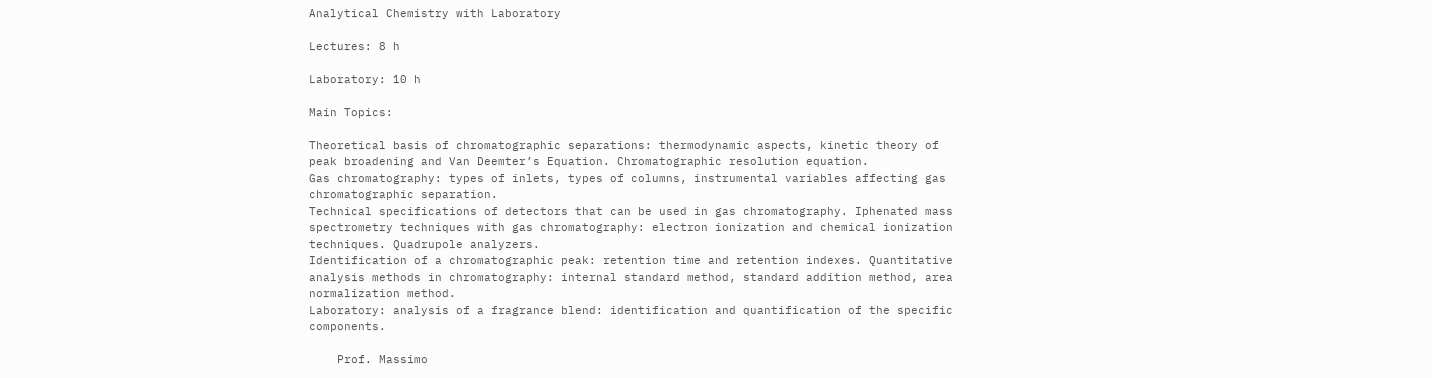Analytical Chemistry with Laboratory

Lectures: 8 h

Laboratory: 10 h

Main Topics:

Theoretical basis of chromatographic separations: thermodynamic aspects, kinetic theory of peak broadening and Van Deemter’s Equation. Chromatographic resolution equation.
Gas chromatography: types of inlets, types of columns, instrumental variables affecting gas chromatographic separation.
Technical specifications of detectors that can be used in gas chromatography. Iphenated mass spectrometry techniques with gas chromatography: electron ionization and chemical ionization techniques. Quadrupole analyzers.
Identification of a chromatographic peak: retention time and retention indexes. Quantitative analysis methods in chromatography: internal standard method, standard addition method, area normalization method.
Laboratory: analysis of a fragrance blend: identification and quantification of the specific components.

    Prof. Massimo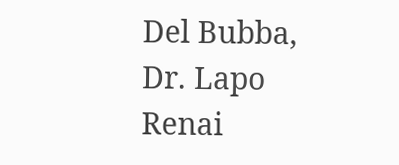Del Bubba, Dr. Lapo Renai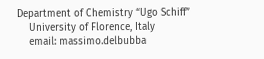Department of Chemistry “Ugo Schiff”
    University of Florence, Italy
    email: massimo.delbubba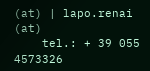(at) | lapo.renai (at)
    tel.: + 39 055 4573326